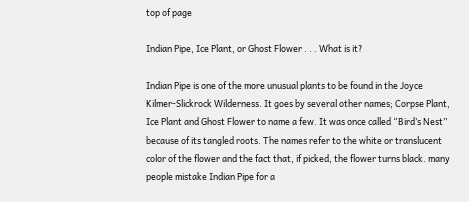top of page

Indian Pipe, Ice Plant, or Ghost Flower . . . What is it?

Indian Pipe is one of the more unusual plants to be found in the Joyce Kilmer-Slickrock Wilderness. It goes by several other names; Corpse Plant, Ice Plant and Ghost Flower to name a few. It was once called “Bird’s Nest” because of its tangled roots. The names refer to the white or translucent color of the flower and the fact that, if picked, the flower turns black. many people mistake Indian Pipe for a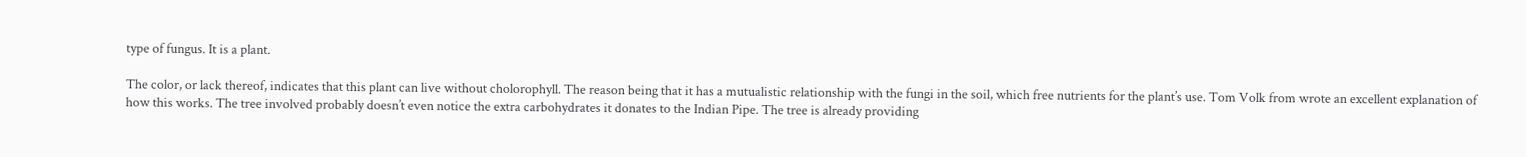type of fungus. It is a plant.

The color, or lack thereof, indicates that this plant can live without cholorophyll. The reason being that it has a mutualistic relationship with the fungi in the soil, which free nutrients for the plant’s use. Tom Volk from wrote an excellent explanation of how this works. The tree involved probably doesn’t even notice the extra carbohydrates it donates to the Indian Pipe. The tree is already providing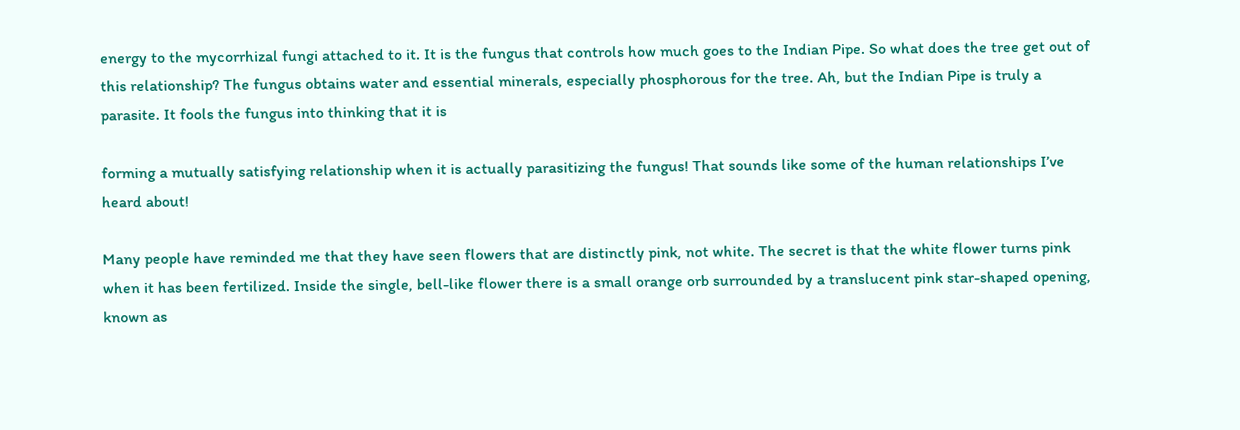energy to the mycorrhizal fungi attached to it. It is the fungus that controls how much goes to the Indian Pipe. So what does the tree get out of this relationship? The fungus obtains water and essential minerals, especially phosphorous for the tree. Ah, but the Indian Pipe is truly a parasite. It fools the fungus into thinking that it is

forming a mutually satisfying relationship when it is actually parasitizing the fungus! That sounds like some of the human relationships I’ve heard about!

Many people have reminded me that they have seen flowers that are distinctly pink, not white. The secret is that the white flower turns pink when it has been fertilized. Inside the single, bell-like flower there is a small orange orb surrounded by a translucent pink star-shaped opening, known as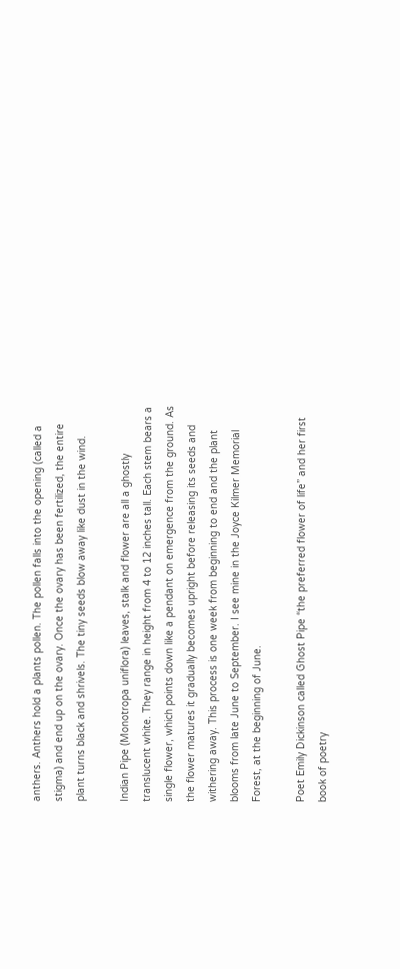anthers. Anthers hold a plants pollen. The pollen falls into the opening (called a stigma) and end up on the ovary. Once the ovary has been fertilized, the entire plant turns black and shrivels. The tiny seeds blow away like dust in the wind.

Indian Pipe (Monotropa uniflora) leaves, stalk and flower are all a ghostly translucent white. They range in height from 4 to 12 inches tall. Each stem bears a single flower, which points down like a pendant on emergence from the ground. As the flower matures it gradually becomes upright before releasing its seeds and withering away. This process is one week from beginning to end and the plant blooms from late June to September. I see mine in the Joyce Kilmer Memorial Forest, at the beginning of June.

Poet Emily Dickinson called Ghost Pipe “the preferred flower of life” and her first book of poetry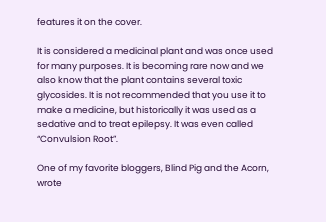features it on the cover.

It is considered a medicinal plant and was once used for many purposes. It is becoming rare now and we also know that the plant contains several toxic glycosides. It is not recommended that you use it to make a medicine, but historically it was used as a sedative and to treat epilepsy. It was even called “Convulsion Root”.

One of my favorite bloggers, Blind Pig and the Acorn, wrote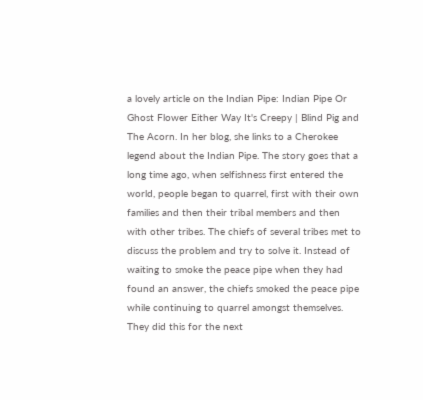a lovely article on the Indian Pipe: Indian Pipe Or Ghost Flower Either Way It's Creepy | Blind Pig and The Acorn. In her blog, she links to a Cherokee legend about the Indian Pipe. The story goes that a long time ago, when selfishness first entered the world, people began to quarrel, first with their own families and then their tribal members and then with other tribes. The chiefs of several tribes met to discuss the problem and try to solve it. Instead of waiting to smoke the peace pipe when they had found an answer, the chiefs smoked the peace pipe while continuing to quarrel amongst themselves. They did this for the next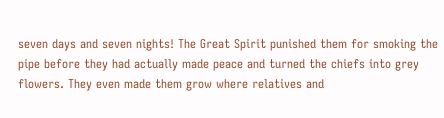seven days and seven nights! The Great Spirit punished them for smoking the pipe before they had actually made peace and turned the chiefs into grey flowers. They even made them grow where relatives and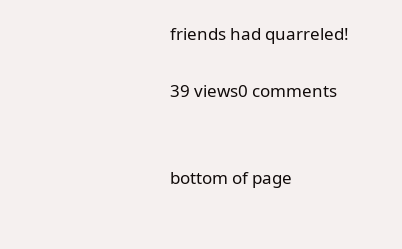friends had quarreled!

39 views0 comments


bottom of page